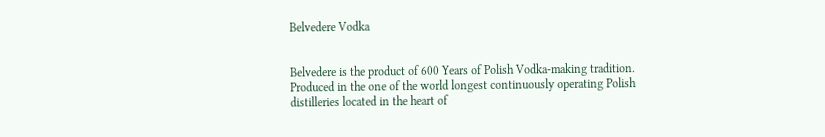Belvedere Vodka


Belvedere is the product of 600 Years of Polish Vodka-making tradition. Produced in the one of the world longest continuously operating Polish distilleries located in the heart of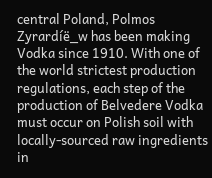central Poland, Polmos Zyrardíë_w has been making Vodka since 1910. With one of the world strictest production regulations, each step of the production of Belvedere Vodka must occur on Polish soil with locally-sourced raw ingredients in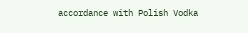accordance with Polish Vodka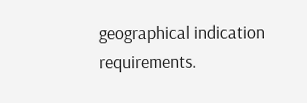geographical indication requirements.